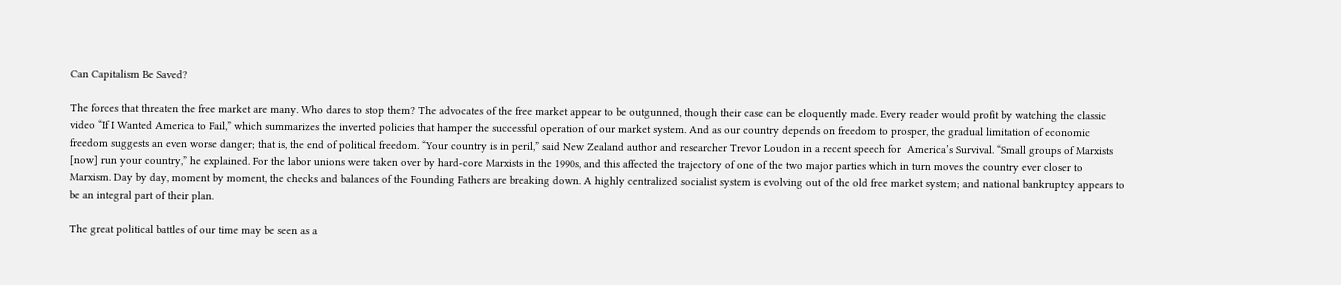Can Capitalism Be Saved?

The forces that threaten the free market are many. Who dares to stop them? The advocates of the free market appear to be outgunned, though their case can be eloquently made. Every reader would profit by watching the classic video “If I Wanted America to Fail,” which summarizes the inverted policies that hamper the successful operation of our market system. And as our country depends on freedom to prosper, the gradual limitation of economic freedom suggests an even worse danger; that is, the end of political freedom. “Your country is in peril,” said New Zealand author and researcher Trevor Loudon in a recent speech for  America’s Survival. “Small groups of Marxists [now] run your country,” he explained. For the labor unions were taken over by hard-core Marxists in the 1990s, and this affected the trajectory of one of the two major parties which in turn moves the country ever closer to Marxism. Day by day, moment by moment, the checks and balances of the Founding Fathers are breaking down. A highly centralized socialist system is evolving out of the old free market system; and national bankruptcy appears to be an integral part of their plan.

The great political battles of our time may be seen as a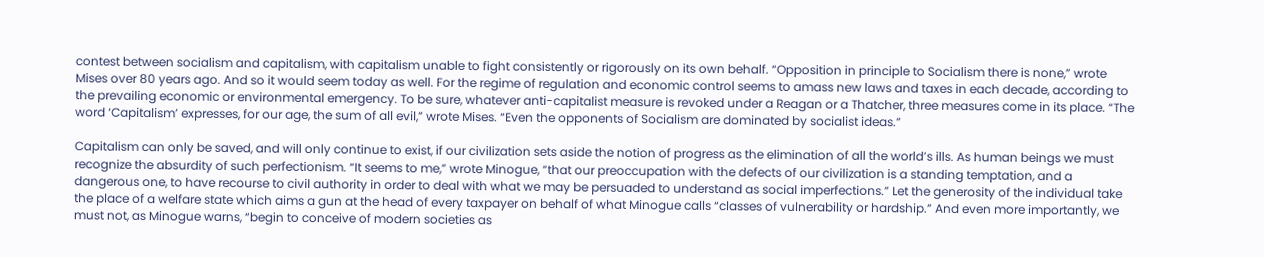contest between socialism and capitalism, with capitalism unable to fight consistently or rigorously on its own behalf. “Opposition in principle to Socialism there is none,” wrote Mises over 80 years ago. And so it would seem today as well. For the regime of regulation and economic control seems to amass new laws and taxes in each decade, according to the prevailing economic or environmental emergency. To be sure, whatever anti-capitalist measure is revoked under a Reagan or a Thatcher, three measures come in its place. “The word ‘Capitalism’ expresses, for our age, the sum of all evil,” wrote Mises. “Even the opponents of Socialism are dominated by socialist ideas.”

Capitalism can only be saved, and will only continue to exist, if our civilization sets aside the notion of progress as the elimination of all the world’s ills. As human beings we must recognize the absurdity of such perfectionism. “It seems to me,” wrote Minogue, “that our preoccupation with the defects of our civilization is a standing temptation, and a dangerous one, to have recourse to civil authority in order to deal with what we may be persuaded to understand as social imperfections.” Let the generosity of the individual take the place of a welfare state which aims a gun at the head of every taxpayer on behalf of what Minogue calls “classes of vulnerability or hardship.” And even more importantly, we must not, as Minogue warns, “begin to conceive of modern societies as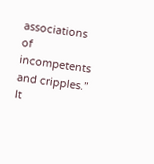associations of incompetents and cripples.” It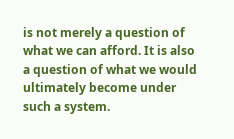is not merely a question of what we can afford. It is also a question of what we would ultimately become under such a system.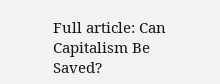Full article: Can Capitalism Be Saved?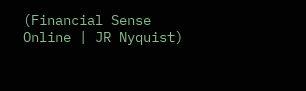(Financial Sense Online | JR Nyquist)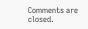Comments are closed.